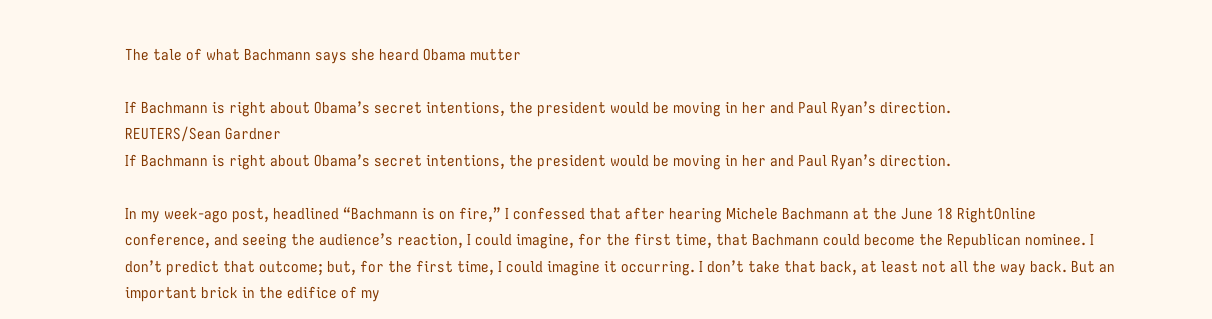The tale of what Bachmann says she heard Obama mutter

If Bachmann is right about Obama’s secret intentions, the president would be moving in her and Paul Ryan’s direction.
REUTERS/Sean Gardner
If Bachmann is right about Obama’s secret intentions, the president would be moving in her and Paul Ryan’s direction.

In my week-ago post, headlined “Bachmann is on fire,” I confessed that after hearing Michele Bachmann at the June 18 RightOnline conference, and seeing the audience’s reaction, I could imagine, for the first time, that Bachmann could become the Republican nominee. I don’t predict that outcome; but, for the first time, I could imagine it occurring. I don’t take that back, at least not all the way back. But an important brick in the edifice of my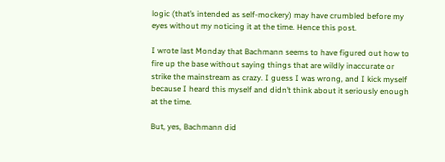logic (that’s intended as self-mockery) may have crumbled before my eyes without my noticing it at the time. Hence this post.

I wrote last Monday that Bachmann seems to have figured out how to fire up the base without saying things that are wildly inaccurate or strike the mainstream as crazy. I guess I was wrong, and I kick myself because I heard this myself and didn’t think about it seriously enough at the time.

But, yes, Bachmann did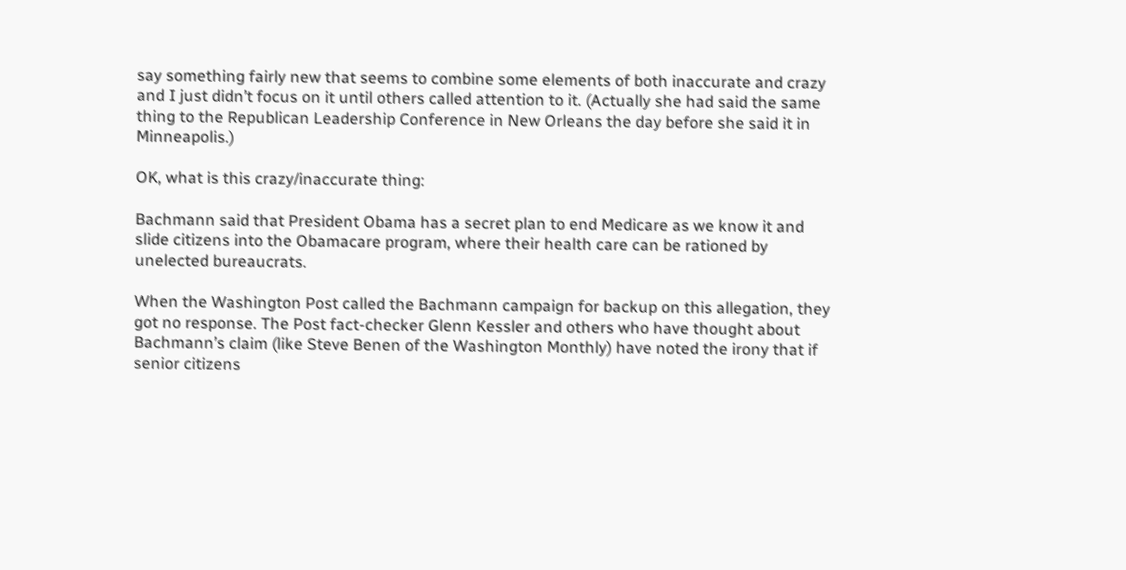say something fairly new that seems to combine some elements of both inaccurate and crazy and I just didn’t focus on it until others called attention to it. (Actually she had said the same thing to the Republican Leadership Conference in New Orleans the day before she said it in Minneapolis.)

OK, what is this crazy/inaccurate thing:

Bachmann said that President Obama has a secret plan to end Medicare as we know it and slide citizens into the Obamacare program, where their health care can be rationed by unelected bureaucrats.

When the Washington Post called the Bachmann campaign for backup on this allegation, they got no response. The Post fact-checker Glenn Kessler and others who have thought about Bachmann’s claim (like Steve Benen of the Washington Monthly) have noted the irony that if senior citizens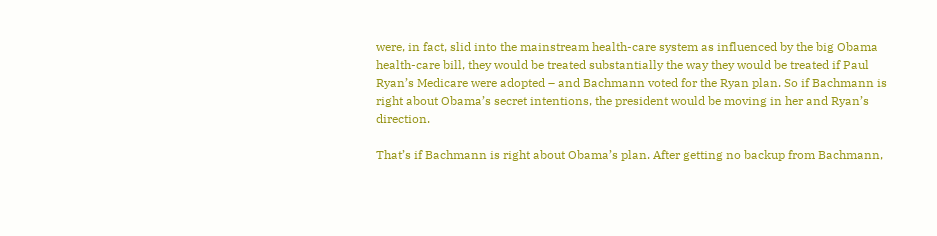were, in fact, slid into the mainstream health-care system as influenced by the big Obama health-care bill, they would be treated substantially the way they would be treated if Paul Ryan’s Medicare were adopted – and Bachmann voted for the Ryan plan. So if Bachmann is right about Obama’s secret intentions, the president would be moving in her and Ryan’s direction.

That’s if Bachmann is right about Obama’s plan. After getting no backup from Bachmann,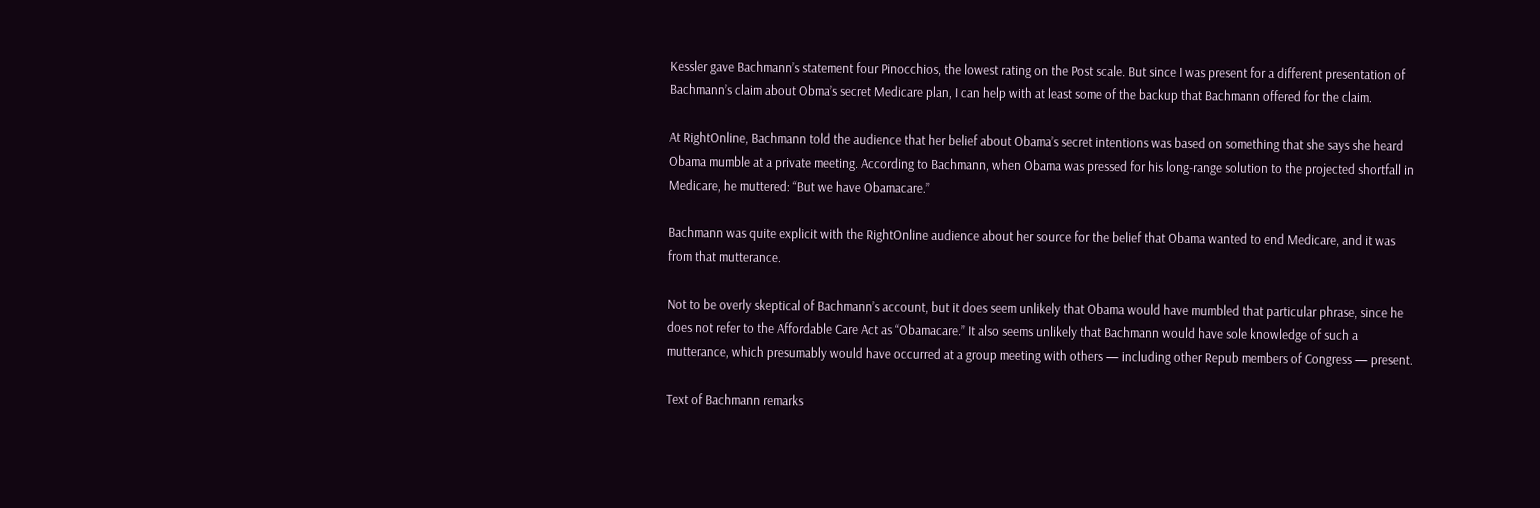Kessler gave Bachmann’s statement four Pinocchios, the lowest rating on the Post scale. But since I was present for a different presentation of Bachmann’s claim about Obma’s secret Medicare plan, I can help with at least some of the backup that Bachmann offered for the claim.

At RightOnline, Bachmann told the audience that her belief about Obama’s secret intentions was based on something that she says she heard Obama mumble at a private meeting. According to Bachmann, when Obama was pressed for his long-range solution to the projected shortfall in Medicare, he muttered: “But we have Obamacare.”

Bachmann was quite explicit with the RightOnline audience about her source for the belief that Obama wanted to end Medicare, and it was from that mutterance.

Not to be overly skeptical of Bachmann’s account, but it does seem unlikely that Obama would have mumbled that particular phrase, since he does not refer to the Affordable Care Act as “Obamacare.” It also seems unlikely that Bachmann would have sole knowledge of such a mutterance, which presumably would have occurred at a group meeting with others — including other Repub members of Congress — present.

Text of Bachmann remarks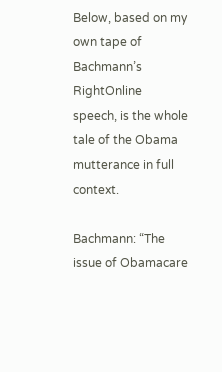Below, based on my own tape of Bachmann’s RightOnline speech, is the whole tale of the Obama mutterance in full context.

Bachmann: “The issue of Obamacare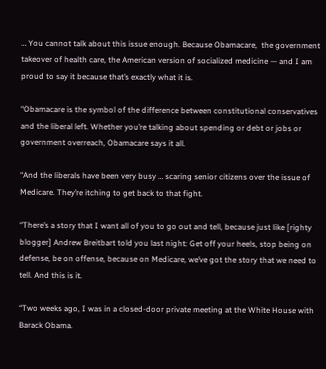… You cannot talk about this issue enough. Because Obamacare,  the government takeover of health care, the American version of socialized medicine — and I am proud to say it because that’s exactly what it is.

“Obamacare is the symbol of the difference between constitutional conservatives and the liberal left. Whether you’re talking about spending or debt or jobs or government overreach, Obamacare says it all.

“And the liberals have been very busy … scaring senior citizens over the issue of Medicare. They’re itching to get back to that fight.

“There’s a story that I want all of you to go out and tell, because just like [righty blogger] Andrew Breitbart told you last night: Get off your heels, stop being on defense, be on offense, because on Medicare, we’ve got the story that we need to tell. And this is it.

“Two weeks ago, I was in a closed-door private meeting at the White House with Barack Obama.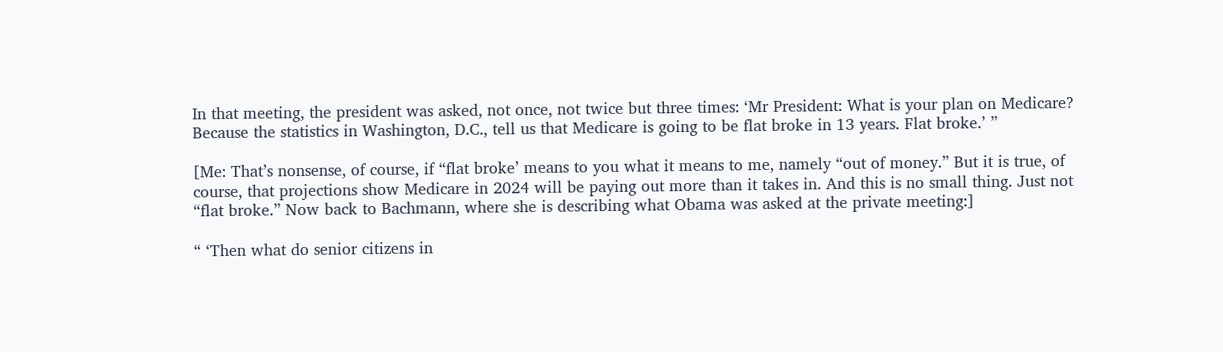In that meeting, the president was asked, not once, not twice but three times: ‘Mr President: What is your plan on Medicare? Because the statistics in Washington, D.C., tell us that Medicare is going to be flat broke in 13 years. Flat broke.’ ”

[Me: That’s nonsense, of course, if “flat broke’ means to you what it means to me, namely “out of money.” But it is true, of course, that projections show Medicare in 2024 will be paying out more than it takes in. And this is no small thing. Just not “flat broke.” Now back to Bachmann, where she is describing what Obama was asked at the private meeting:]

“ ‘Then what do senior citizens in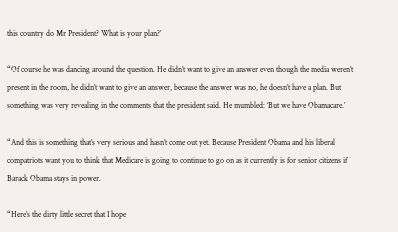this country do Mr President? What is your plan?’

“Of course he was dancing around the question. He didn’t want to give an answer even though the media weren’t present in the room, he didn’t want to give an answer, because the answer was no, he doesn’t have a plan. But something was very revealing in the comments that the president said. He mumbled: ‘But we have Obamacare.’

“And this is something that’s very serious and hasn’t come out yet. Because President Obama and his liberal compatriots want you to think that Medicare is going to continue to go on as it currently is for senior citizens if Barack Obama stays in power.

“Here’s the dirty little secret that I hope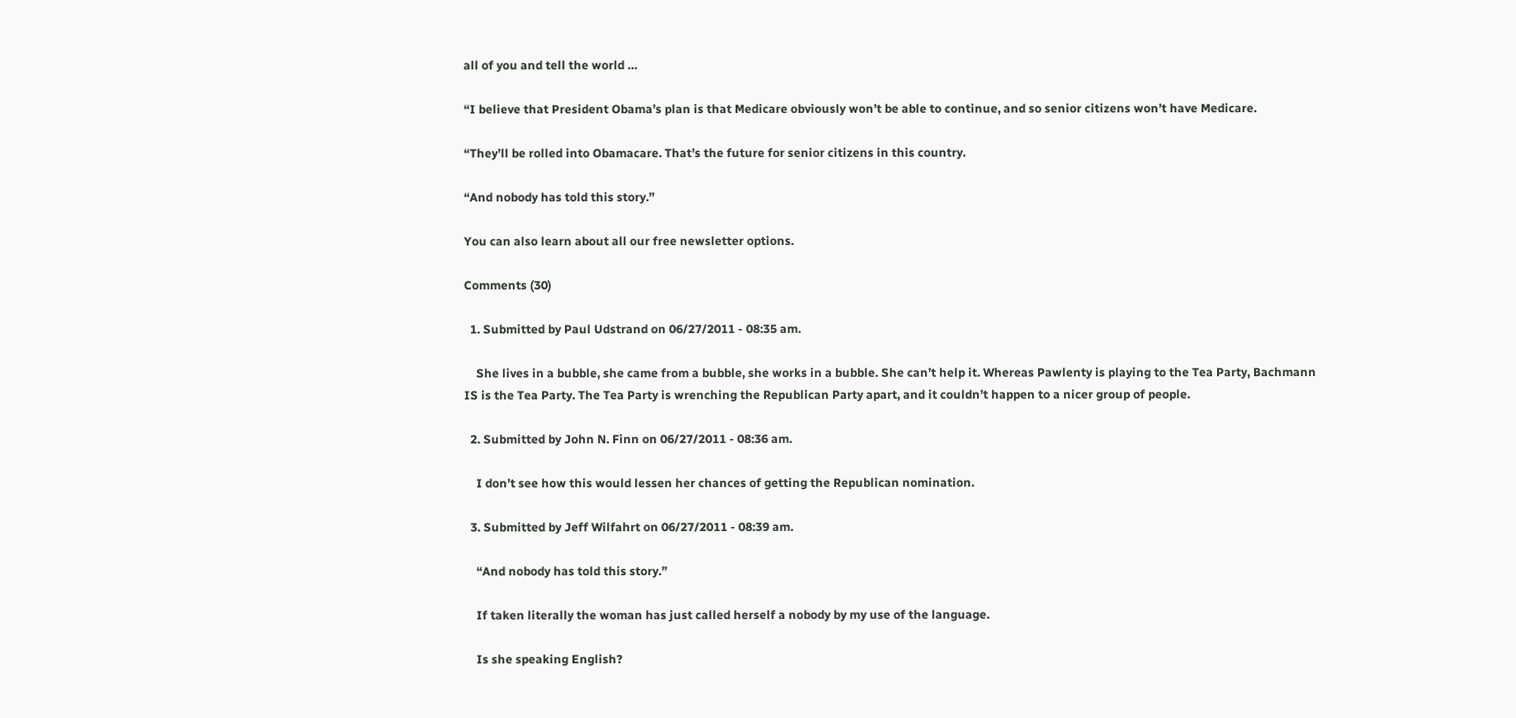all of you and tell the world …

“I believe that President Obama’s plan is that Medicare obviously won’t be able to continue, and so senior citizens won’t have Medicare.

“They’ll be rolled into Obamacare. That’s the future for senior citizens in this country.

“And nobody has told this story.”

You can also learn about all our free newsletter options.

Comments (30)

  1. Submitted by Paul Udstrand on 06/27/2011 - 08:35 am.

    She lives in a bubble, she came from a bubble, she works in a bubble. She can’t help it. Whereas Pawlenty is playing to the Tea Party, Bachmann IS is the Tea Party. The Tea Party is wrenching the Republican Party apart, and it couldn’t happen to a nicer group of people.

  2. Submitted by John N. Finn on 06/27/2011 - 08:36 am.

    I don’t see how this would lessen her chances of getting the Republican nomination.

  3. Submitted by Jeff Wilfahrt on 06/27/2011 - 08:39 am.

    “And nobody has told this story.”

    If taken literally the woman has just called herself a nobody by my use of the language.

    Is she speaking English?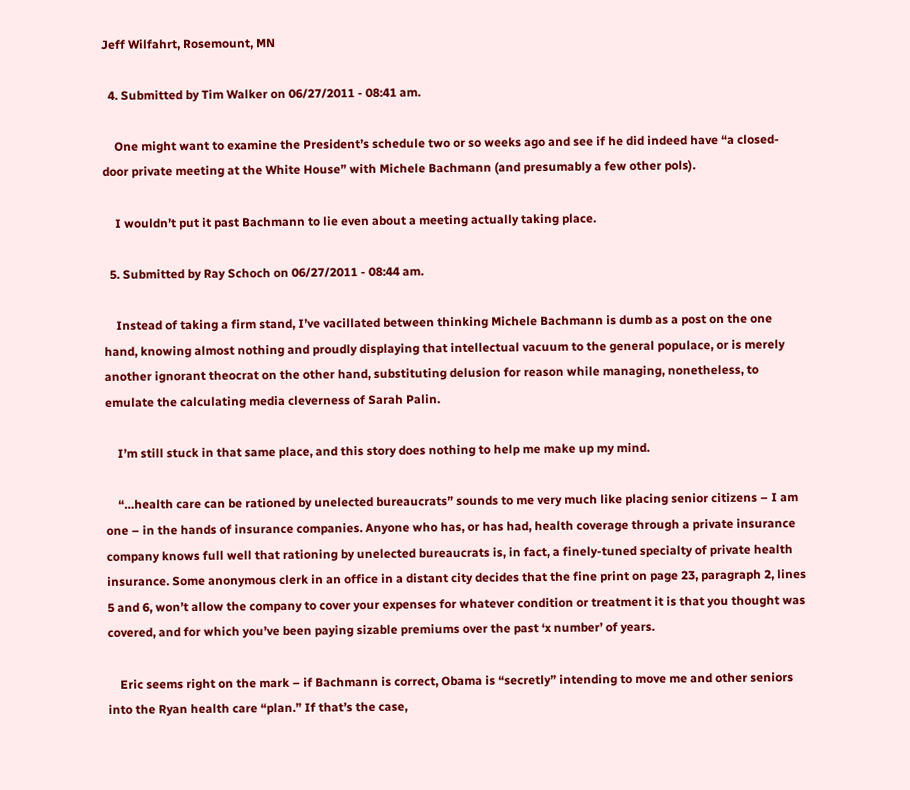Jeff Wilfahrt, Rosemount, MN

  4. Submitted by Tim Walker on 06/27/2011 - 08:41 am.

    One might want to examine the President’s schedule two or so weeks ago and see if he did indeed have “a closed-door private meeting at the White House” with Michele Bachmann (and presumably a few other pols).

    I wouldn’t put it past Bachmann to lie even about a meeting actually taking place.

  5. Submitted by Ray Schoch on 06/27/2011 - 08:44 am.

    Instead of taking a firm stand, I’ve vacillated between thinking Michele Bachmann is dumb as a post on the one hand, knowing almost nothing and proudly displaying that intellectual vacuum to the general populace, or is merely another ignorant theocrat on the other hand, substituting delusion for reason while managing, nonetheless, to emulate the calculating media cleverness of Sarah Palin.

    I’m still stuck in that same place, and this story does nothing to help me make up my mind.

    “…health care can be rationed by unelected bureaucrats” sounds to me very much like placing senior citizens – I am one – in the hands of insurance companies. Anyone who has, or has had, health coverage through a private insurance company knows full well that rationing by unelected bureaucrats is, in fact, a finely-tuned specialty of private health insurance. Some anonymous clerk in an office in a distant city decides that the fine print on page 23, paragraph 2, lines 5 and 6, won’t allow the company to cover your expenses for whatever condition or treatment it is that you thought was covered, and for which you’ve been paying sizable premiums over the past ‘x number’ of years.

    Eric seems right on the mark – if Bachmann is correct, Obama is “secretly” intending to move me and other seniors into the Ryan health care “plan.” If that’s the case,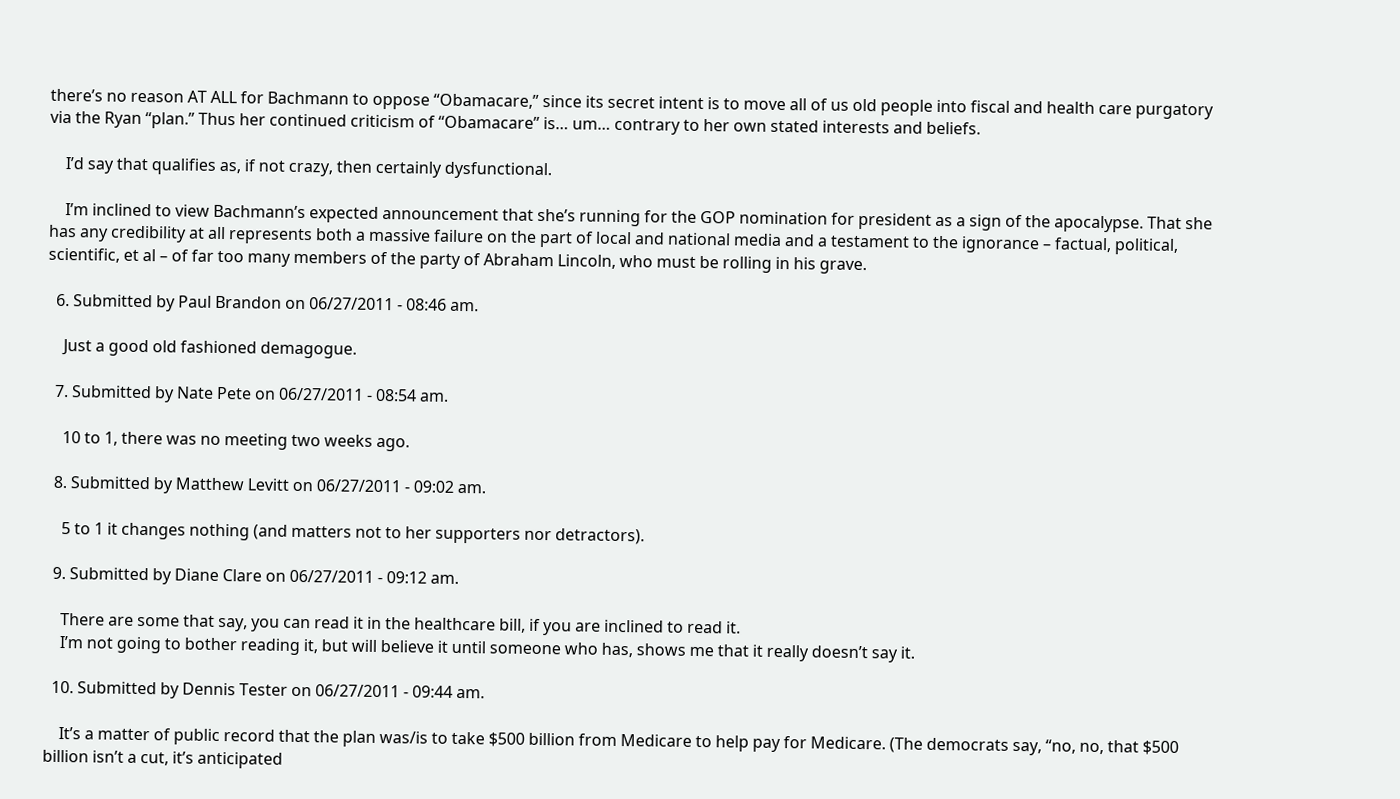there’s no reason AT ALL for Bachmann to oppose “Obamacare,” since its secret intent is to move all of us old people into fiscal and health care purgatory via the Ryan “plan.” Thus her continued criticism of “Obamacare” is… um… contrary to her own stated interests and beliefs.

    I’d say that qualifies as, if not crazy, then certainly dysfunctional.

    I’m inclined to view Bachmann’s expected announcement that she’s running for the GOP nomination for president as a sign of the apocalypse. That she has any credibility at all represents both a massive failure on the part of local and national media and a testament to the ignorance – factual, political, scientific, et al – of far too many members of the party of Abraham Lincoln, who must be rolling in his grave.

  6. Submitted by Paul Brandon on 06/27/2011 - 08:46 am.

    Just a good old fashioned demagogue.

  7. Submitted by Nate Pete on 06/27/2011 - 08:54 am.

    10 to 1, there was no meeting two weeks ago.

  8. Submitted by Matthew Levitt on 06/27/2011 - 09:02 am.

    5 to 1 it changes nothing (and matters not to her supporters nor detractors).

  9. Submitted by Diane Clare on 06/27/2011 - 09:12 am.

    There are some that say, you can read it in the healthcare bill, if you are inclined to read it.
    I’m not going to bother reading it, but will believe it until someone who has, shows me that it really doesn’t say it.

  10. Submitted by Dennis Tester on 06/27/2011 - 09:44 am.

    It’s a matter of public record that the plan was/is to take $500 billion from Medicare to help pay for Medicare. (The democrats say, “no, no, that $500 billion isn’t a cut, it’s anticipated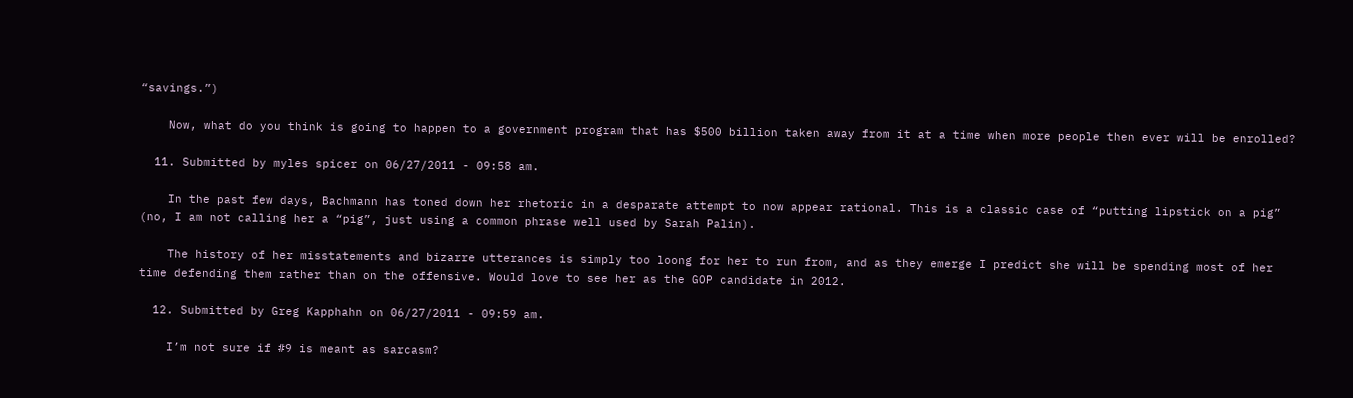“savings.”)

    Now, what do you think is going to happen to a government program that has $500 billion taken away from it at a time when more people then ever will be enrolled?

  11. Submitted by myles spicer on 06/27/2011 - 09:58 am.

    In the past few days, Bachmann has toned down her rhetoric in a desparate attempt to now appear rational. This is a classic case of “putting lipstick on a pig” (no, I am not calling her a “pig”, just using a common phrase well used by Sarah Palin).

    The history of her misstatements and bizarre utterances is simply too loong for her to run from, and as they emerge I predict she will be spending most of her time defending them rather than on the offensive. Would love to see her as the GOP candidate in 2012.

  12. Submitted by Greg Kapphahn on 06/27/2011 - 09:59 am.

    I’m not sure if #9 is meant as sarcasm?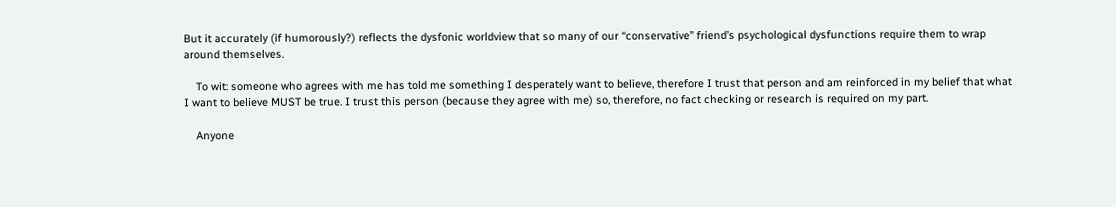But it accurately (if humorously?) reflects the dysfonic worldview that so many of our “conservative” friend’s psychological dysfunctions require them to wrap around themselves.

    To wit: someone who agrees with me has told me something I desperately want to believe, therefore I trust that person and am reinforced in my belief that what I want to believe MUST be true. I trust this person (because they agree with me) so, therefore, no fact checking or research is required on my part.

    Anyone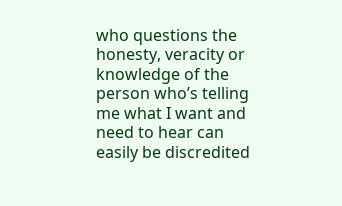who questions the honesty, veracity or knowledge of the person who’s telling me what I want and need to hear can easily be discredited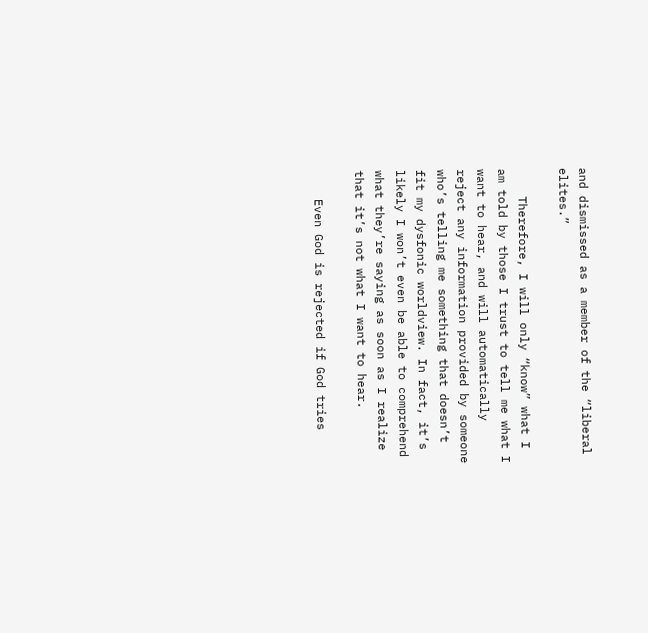and dismissed as a member of the “liberal elites.”

    Therefore, I will only “know” what I am told by those I trust to tell me what I want to hear, and will automatically reject any information provided by someone who’s telling me something that doesn’t fit my dysfonic worldview. In fact, it’s likely I won’t even be able to comprehend what they’re saying as soon as I realize that it’s not what I want to hear.

    Even God is rejected if God tries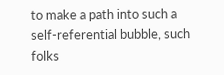to make a path into such a self-referential bubble, such folks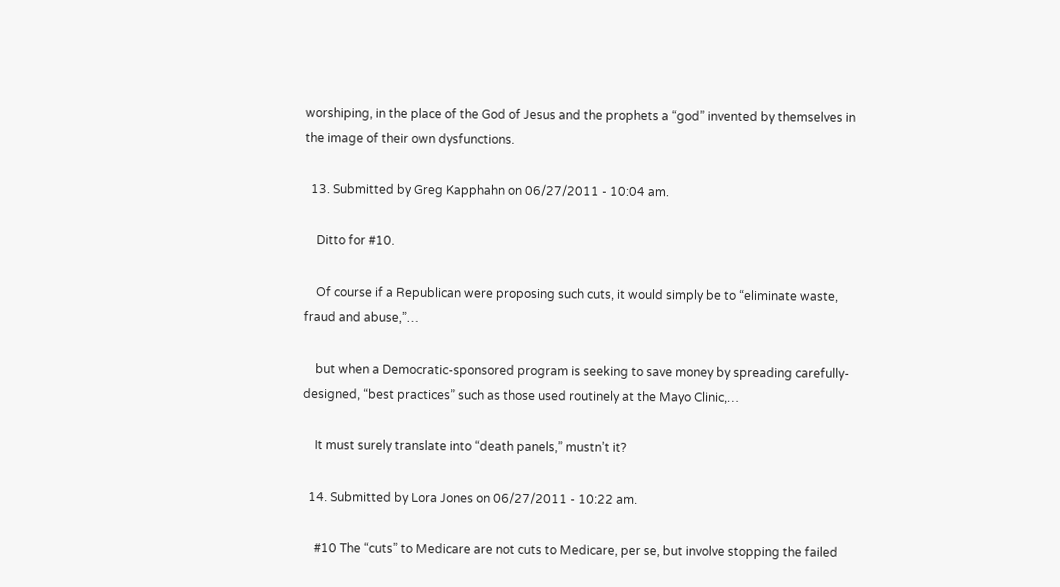worshiping, in the place of the God of Jesus and the prophets a “god” invented by themselves in the image of their own dysfunctions.

  13. Submitted by Greg Kapphahn on 06/27/2011 - 10:04 am.

    Ditto for #10.

    Of course if a Republican were proposing such cuts, it would simply be to “eliminate waste, fraud and abuse,”…

    but when a Democratic-sponsored program is seeking to save money by spreading carefully-designed, “best practices” such as those used routinely at the Mayo Clinic,…

    It must surely translate into “death panels,” mustn’t it?

  14. Submitted by Lora Jones on 06/27/2011 - 10:22 am.

    #10 The “cuts” to Medicare are not cuts to Medicare, per se, but involve stopping the failed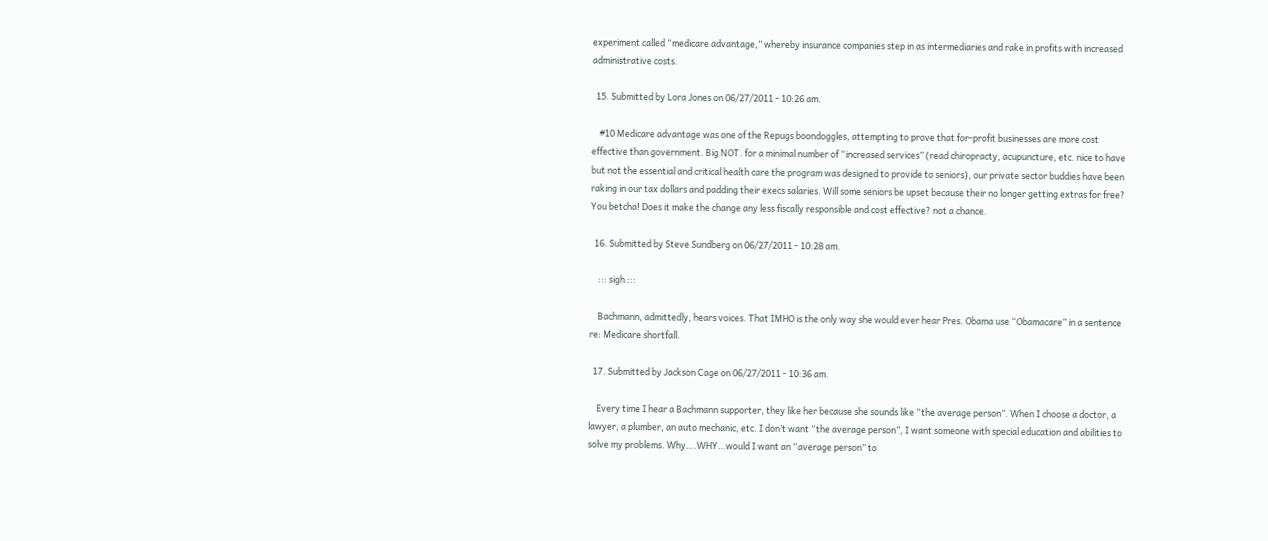experiment called “medicare advantage,” whereby insurance companies step in as intermediaries and rake in profits with increased administrative costs.

  15. Submitted by Lora Jones on 06/27/2011 - 10:26 am.

    #10 Medicare advantage was one of the Repugs boondoggles, attempting to prove that for-profit businesses are more cost effective than government. Big NOT. for a minimal number of “increased services” (read chiropracty, acupuncture, etc. nice to have but not the essential and critical health care the program was designed to provide to seniors), our private sector buddies have been raking in our tax dollars and padding their execs salaries. Will some seniors be upset because their no longer getting extras for free? You betcha! Does it make the change any less fiscally responsible and cost effective? not a chance.

  16. Submitted by Steve Sundberg on 06/27/2011 - 10:28 am.

    ::: sigh :::

    Bachmann, admittedly, hears voices. That IMHO is the only way she would ever hear Pres. Obama use “Obamacare” in a sentence re: Medicare shortfall.

  17. Submitted by Jackson Cage on 06/27/2011 - 10:36 am.

    Every time I hear a Bachmann supporter, they like her because she sounds like “the average person”. When I choose a doctor, a lawyer, a plumber, an auto mechanic, etc. I don’t want “the average person”, I want someone with special education and abilities to solve my problems. Why….WHY…would I want an “average person” to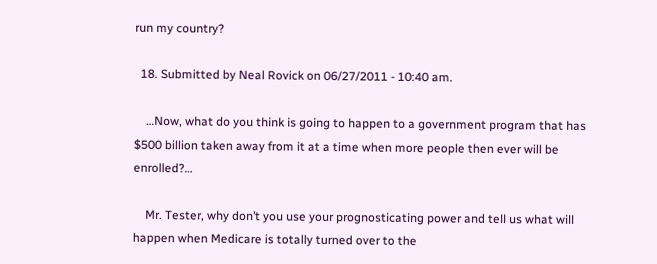run my country?

  18. Submitted by Neal Rovick on 06/27/2011 - 10:40 am.

    …Now, what do you think is going to happen to a government program that has $500 billion taken away from it at a time when more people then ever will be enrolled?…

    Mr. Tester, why don’t you use your prognosticating power and tell us what will happen when Medicare is totally turned over to the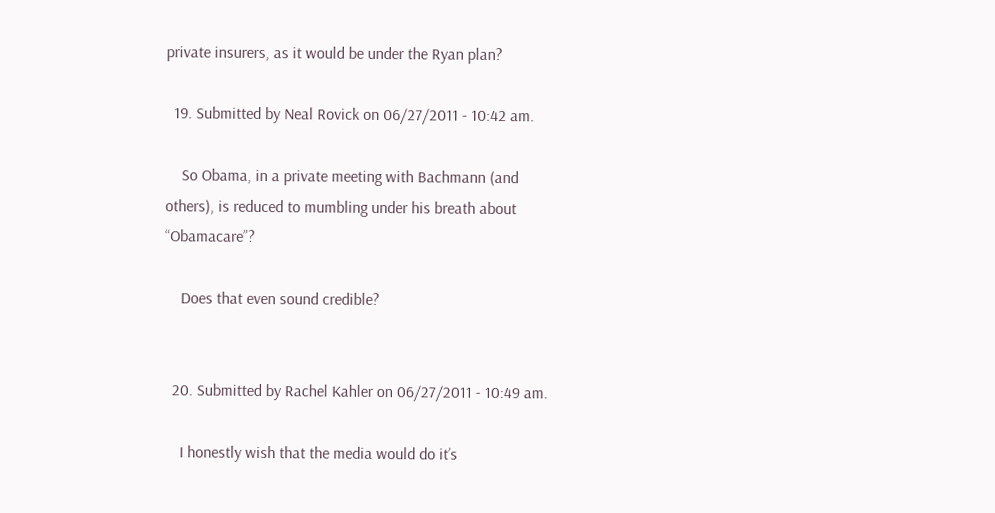private insurers, as it would be under the Ryan plan?

  19. Submitted by Neal Rovick on 06/27/2011 - 10:42 am.

    So Obama, in a private meeting with Bachmann (and others), is reduced to mumbling under his breath about “Obamacare”?

    Does that even sound credible?


  20. Submitted by Rachel Kahler on 06/27/2011 - 10:49 am.

    I honestly wish that the media would do it’s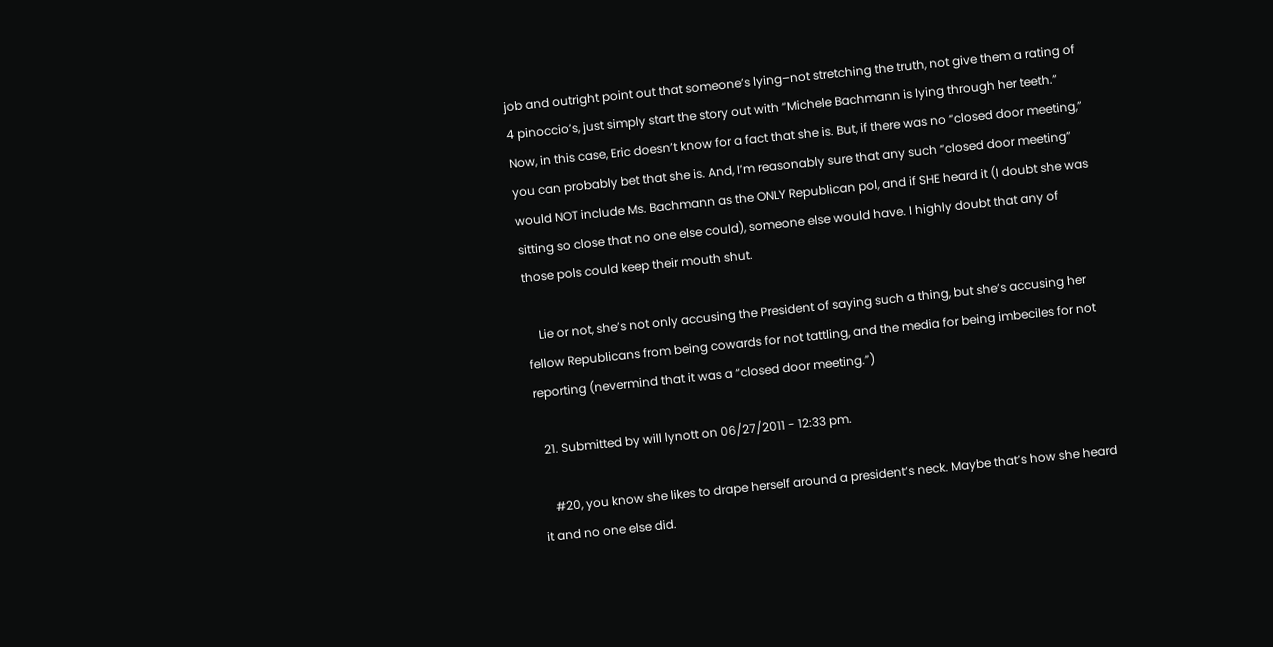job and outright point out that someone’s lying–not stretching the truth, not give them a rating of 4 pinoccio’s, just simply start the story out with “Michele Bachmann is lying through her teeth.” Now, in this case, Eric doesn’t know for a fact that she is. But, if there was no “closed door meeting,” you can probably bet that she is. And, I’m reasonably sure that any such “closed door meeting” would NOT include Ms. Bachmann as the ONLY Republican pol, and if SHE heard it (I doubt she was sitting so close that no one else could), someone else would have. I highly doubt that any of those pols could keep their mouth shut.

    Lie or not, she’s not only accusing the President of saying such a thing, but she’s accusing her fellow Republicans from being cowards for not tattling, and the media for being imbeciles for not reporting (nevermind that it was a “closed door meeting.”)

  21. Submitted by will lynott on 06/27/2011 - 12:33 pm.

    #20, you know she likes to drape herself around a president’s neck. Maybe that’s how she heard it and no one else did.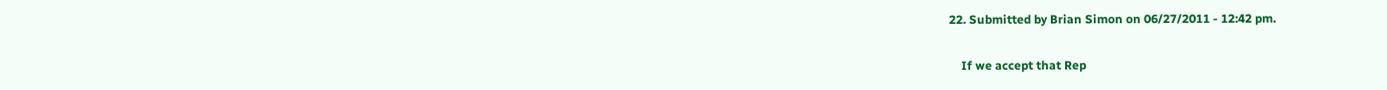22. Submitted by Brian Simon on 06/27/2011 - 12:42 pm.

    If we accept that Rep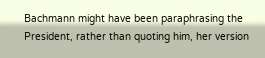Bachmann might have been paraphrasing the President, rather than quoting him, her version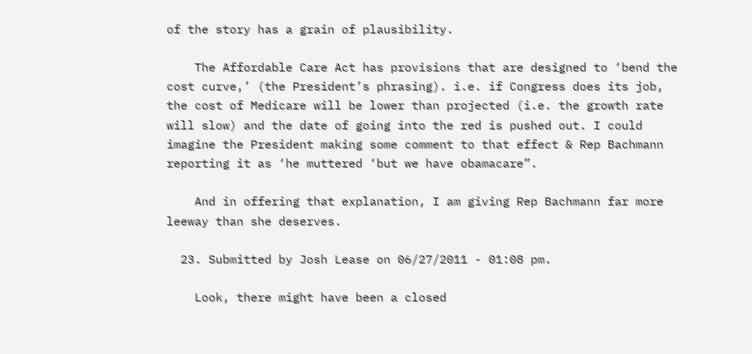of the story has a grain of plausibility.

    The Affordable Care Act has provisions that are designed to ‘bend the cost curve,’ (the President’s phrasing). i.e. if Congress does its job, the cost of Medicare will be lower than projected (i.e. the growth rate will slow) and the date of going into the red is pushed out. I could imagine the President making some comment to that effect & Rep Bachmann reporting it as ‘he muttered ‘but we have obamacare”.

    And in offering that explanation, I am giving Rep Bachmann far more leeway than she deserves.

  23. Submitted by Josh Lease on 06/27/2011 - 01:08 pm.

    Look, there might have been a closed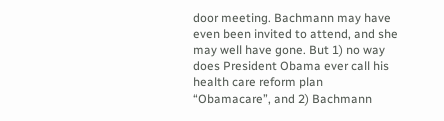door meeting. Bachmann may have even been invited to attend, and she may well have gone. But 1) no way does President Obama ever call his health care reform plan “Obamacare”, and 2) Bachmann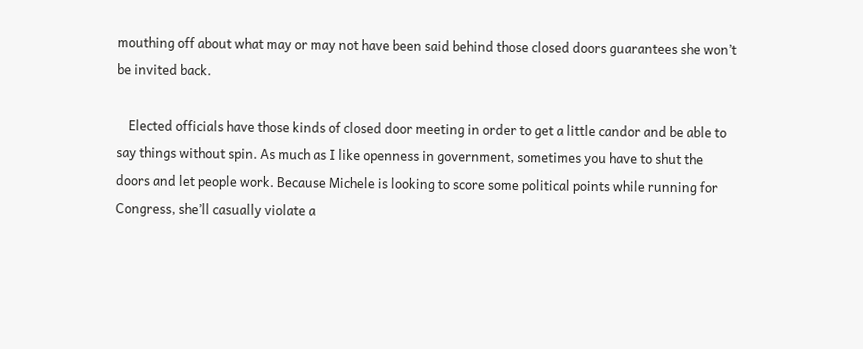mouthing off about what may or may not have been said behind those closed doors guarantees she won’t be invited back.

    Elected officials have those kinds of closed door meeting in order to get a little candor and be able to say things without spin. As much as I like openness in government, sometimes you have to shut the doors and let people work. Because Michele is looking to score some political points while running for Congress, she’ll casually violate a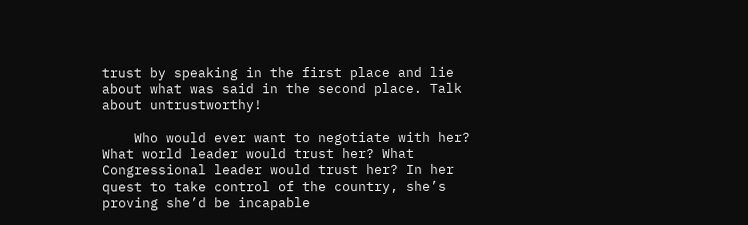trust by speaking in the first place and lie about what was said in the second place. Talk about untrustworthy!

    Who would ever want to negotiate with her? What world leader would trust her? What Congressional leader would trust her? In her quest to take control of the country, she’s proving she’d be incapable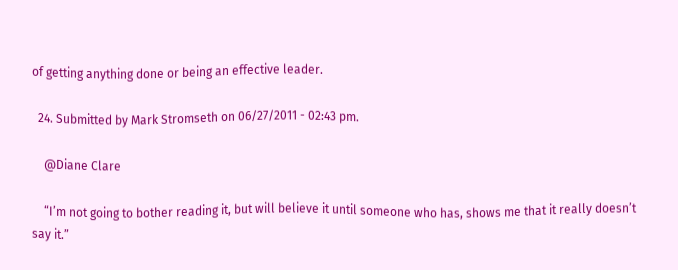of getting anything done or being an effective leader.

  24. Submitted by Mark Stromseth on 06/27/2011 - 02:43 pm.

    @Diane Clare

    “I’m not going to bother reading it, but will believe it until someone who has, shows me that it really doesn’t say it.”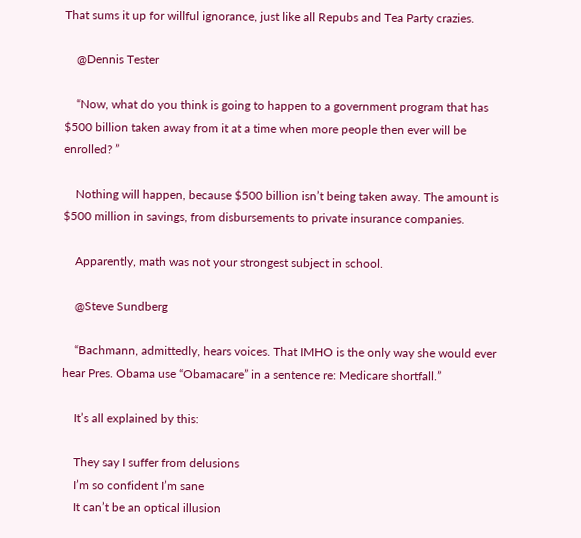That sums it up for willful ignorance, just like all Repubs and Tea Party crazies.

    @Dennis Tester

    “Now, what do you think is going to happen to a government program that has $500 billion taken away from it at a time when more people then ever will be enrolled? ”

    Nothing will happen, because $500 billion isn’t being taken away. The amount is $500 million in savings, from disbursements to private insurance companies.

    Apparently, math was not your strongest subject in school.

    @Steve Sundberg

    “Bachmann, admittedly, hears voices. That IMHO is the only way she would ever hear Pres. Obama use “Obamacare” in a sentence re: Medicare shortfall.”

    It’s all explained by this:

    They say I suffer from delusions
    I’m so confident I’m sane
    It can’t be an optical illusion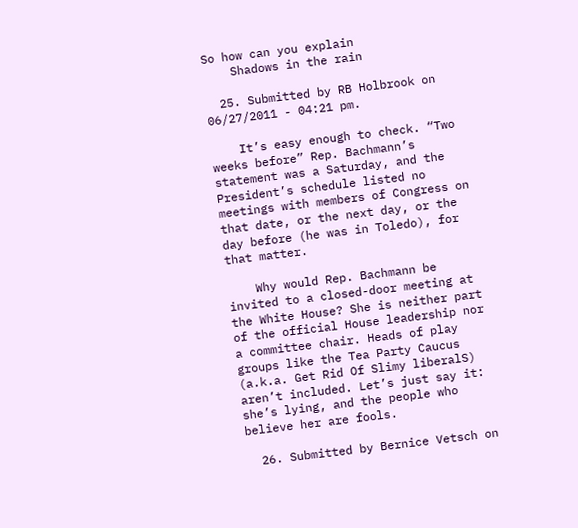So how can you explain
    Shadows in the rain

  25. Submitted by RB Holbrook on 06/27/2011 - 04:21 pm.

    It’s easy enough to check. “Two weeks before” Rep. Bachmann’s statement was a Saturday, and the President’s schedule listed no meetings with members of Congress on that date, or the next day, or the day before (he was in Toledo), for that matter.

    Why would Rep. Bachmann be invited to a closed-door meeting at the White House? She is neither part of the official House leadership nor a committee chair. Heads of play groups like the Tea Party Caucus (a.k.a. Get Rid Of Slimy liberalS) aren’t included. Let’s just say it: she’s lying, and the people who believe her are fools.

  26. Submitted by Bernice Vetsch on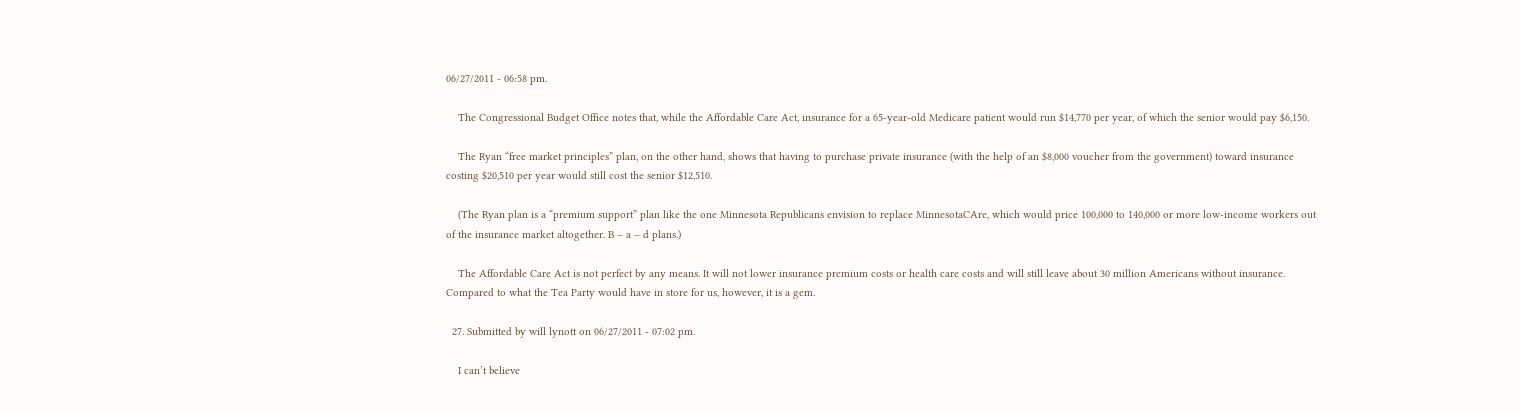06/27/2011 - 06:58 pm.

    The Congressional Budget Office notes that, while the Affordable Care Act, insurance for a 65-year-old Medicare patient would run $14,770 per year, of which the senior would pay $6,150.

    The Ryan “free market principles” plan, on the other hand, shows that having to purchase private insurance (with the help of an $8,000 voucher from the government) toward insurance costing $20,510 per year would still cost the senior $12,510.

    (The Ryan plan is a “premium support” plan like the one Minnesota Republicans envision to replace MinnesotaCAre, which would price 100,000 to 140,000 or more low-income workers out of the insurance market altogether. B – a – d plans.)

    The Affordable Care Act is not perfect by any means. It will not lower insurance premium costs or health care costs and will still leave about 30 million Americans without insurance. Compared to what the Tea Party would have in store for us, however, it is a gem.

  27. Submitted by will lynott on 06/27/2011 - 07:02 pm.

    I can’t believe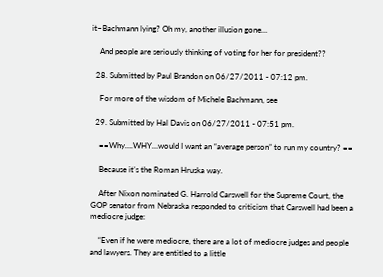it–Bachmann lying? Oh my, another illusion gone…

    And people are seriously thinking of voting for her for president??

  28. Submitted by Paul Brandon on 06/27/2011 - 07:12 pm.

    For more of the wisdom of Michele Bachmann, see

  29. Submitted by Hal Davis on 06/27/2011 - 07:51 pm.

    ==Why….WHY…would I want an “average person” to run my country? ==

    Because it’s the Roman Hruska way.

    After Nixon nominated G. Harrold Carswell for the Supreme Court, the GOP senator from Nebraska responded to criticism that Carswell had been a mediocre judge:

    “Even if he were mediocre, there are a lot of mediocre judges and people and lawyers. They are entitled to a little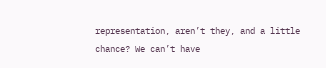representation, aren’t they, and a little chance? We can’t have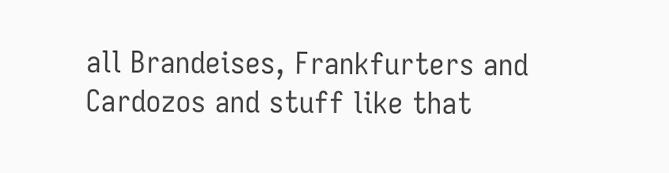all Brandeises, Frankfurters and Cardozos and stuff like that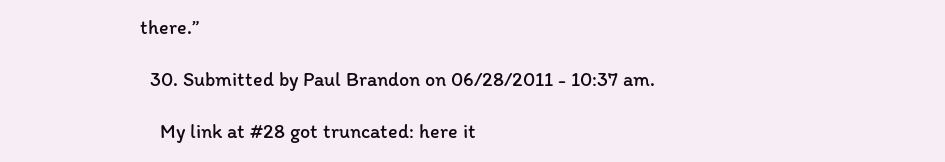there.”

  30. Submitted by Paul Brandon on 06/28/2011 - 10:37 am.

    My link at #28 got truncated: here it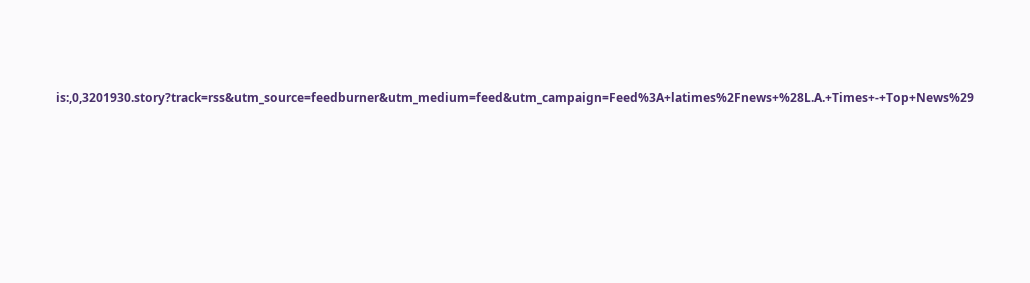is:,0,3201930.story?track=rss&utm_source=feedburner&utm_medium=feed&utm_campaign=Feed%3A+latimes%2Fnews+%28L.A.+Times+-+Top+News%29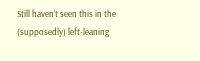Still haven’t seen this in the (supposedly) left-leaning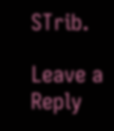STrib.

Leave a Reply